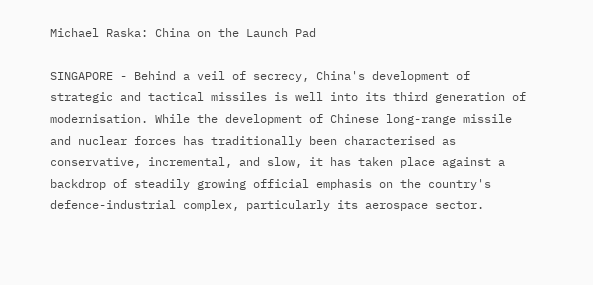Michael Raska: China on the Launch Pad

SINGAPORE - Behind a veil of secrecy, China's development of strategic and tactical missiles is well into its third generation of modernisation. While the development of Chinese long-range missile and nuclear forces has traditionally been characterised as conservative, incremental, and slow, it has taken place against a backdrop of steadily growing official emphasis on the country's defence-industrial complex, particularly its aerospace sector.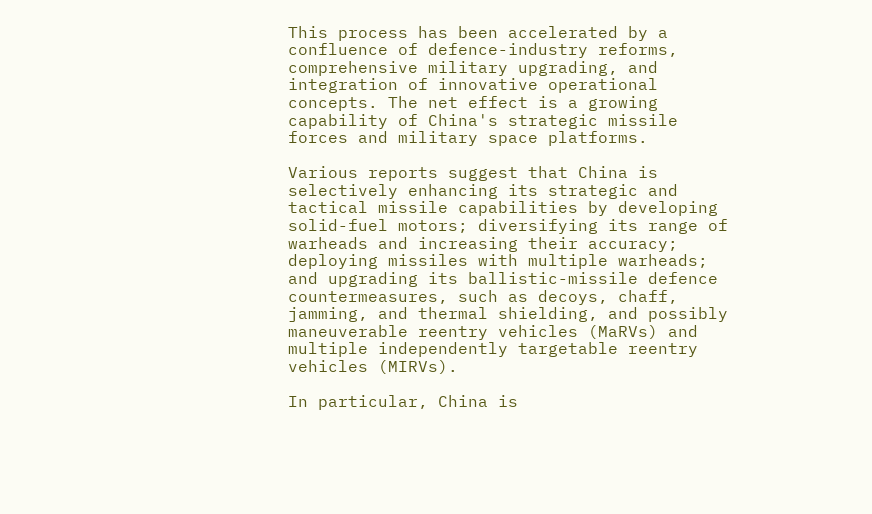This process has been accelerated by a confluence of defence-industry reforms, comprehensive military upgrading, and integration of innovative operational concepts. The net effect is a growing capability of China's strategic missile forces and military space platforms.

Various reports suggest that China is selectively enhancing its strategic and tactical missile capabilities by developing solid-fuel motors; diversifying its range of warheads and increasing their accuracy; deploying missiles with multiple warheads; and upgrading its ballistic-missile defence countermeasures, such as decoys, chaff, jamming, and thermal shielding, and possibly maneuverable reentry vehicles (MaRVs) and multiple independently targetable reentry vehicles (MIRVs).

In particular, China is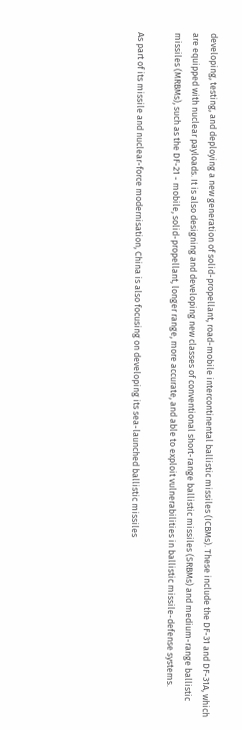developing, testing, and deploying a new generation of solid-propellant, road-mobile intercontinental ballistic missiles (ICBMs). These include the DF-31 and DF-31A, which are equipped with nuclear payloads. It is also designing and developing new classes of conventional short-range ballistic missiles (SRBMs) and medium-range ballistic missiles (MRBMs), such as the DF-21 - mobile, solid-propellant, longer range, more accurate, and able to exploit vulnerabilities in ballistic missile-defense systems.

As part of its missile and nuclear-force modernisation, China is also focusing on developing its sea-launched ballistic missiles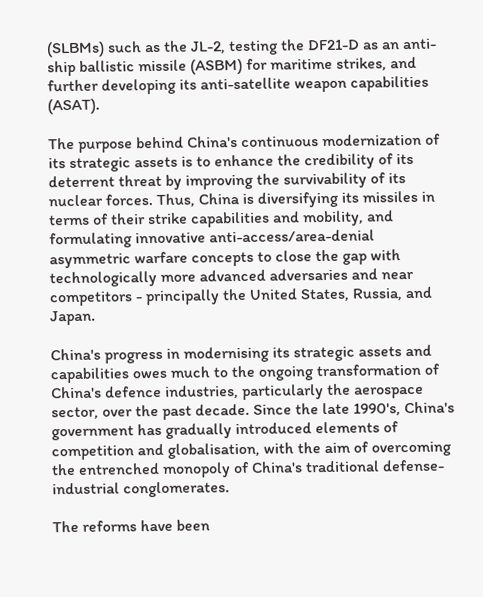(SLBMs) such as the JL-2, testing the DF21-D as an anti-ship ballistic missile (ASBM) for maritime strikes, and further developing its anti-satellite weapon capabilities (ASAT).

The purpose behind China's continuous modernization of its strategic assets is to enhance the credibility of its deterrent threat by improving the survivability of its nuclear forces. Thus, China is diversifying its missiles in terms of their strike capabilities and mobility, and formulating innovative anti-access/area-denial asymmetric warfare concepts to close the gap with technologically more advanced adversaries and near competitors - principally the United States, Russia, and Japan.

China's progress in modernising its strategic assets and capabilities owes much to the ongoing transformation of China's defence industries, particularly the aerospace sector, over the past decade. Since the late 1990's, China's government has gradually introduced elements of competition and globalisation, with the aim of overcoming the entrenched monopoly of China's traditional defense-industrial conglomerates.

The reforms have been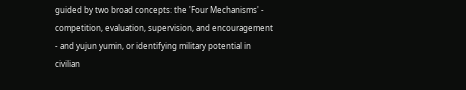guided by two broad concepts: the 'Four Mechanisms' - competition, evaluation, supervision, and encouragement - and yujun yumin, or identifying military potential in civilian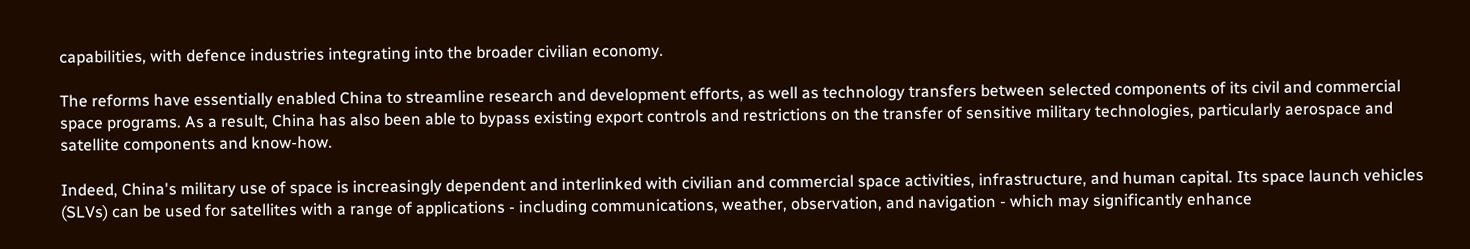capabilities, with defence industries integrating into the broader civilian economy.

The reforms have essentially enabled China to streamline research and development efforts, as well as technology transfers between selected components of its civil and commercial space programs. As a result, China has also been able to bypass existing export controls and restrictions on the transfer of sensitive military technologies, particularly aerospace and satellite components and know-how.

Indeed, China's military use of space is increasingly dependent and interlinked with civilian and commercial space activities, infrastructure, and human capital. Its space launch vehicles (SLVs) can be used for satellites with a range of applications - including communications, weather, observation, and navigation - which may significantly enhance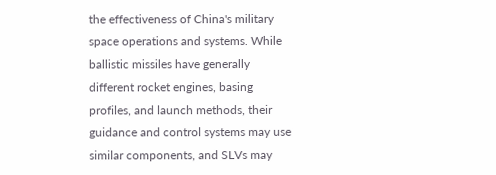the effectiveness of China's military space operations and systems. While ballistic missiles have generally different rocket engines, basing profiles, and launch methods, their guidance and control systems may use similar components, and SLVs may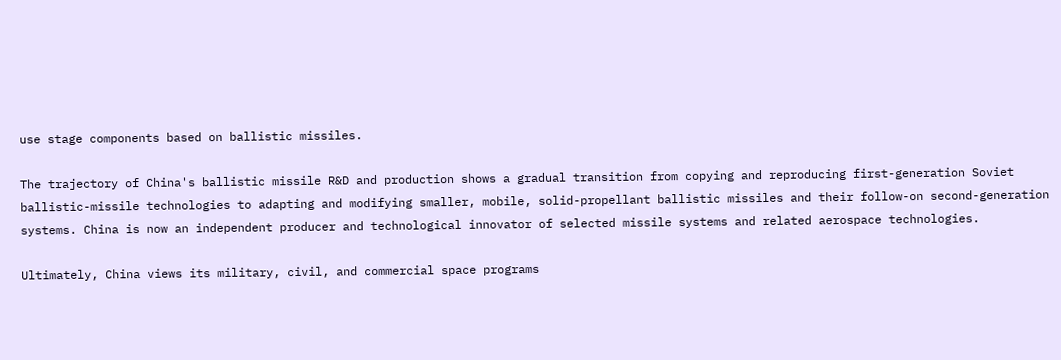use stage components based on ballistic missiles.

The trajectory of China's ballistic missile R&D and production shows a gradual transition from copying and reproducing first-generation Soviet ballistic-missile technologies to adapting and modifying smaller, mobile, solid-propellant ballistic missiles and their follow-on second-generation systems. China is now an independent producer and technological innovator of selected missile systems and related aerospace technologies.

Ultimately, China views its military, civil, and commercial space programs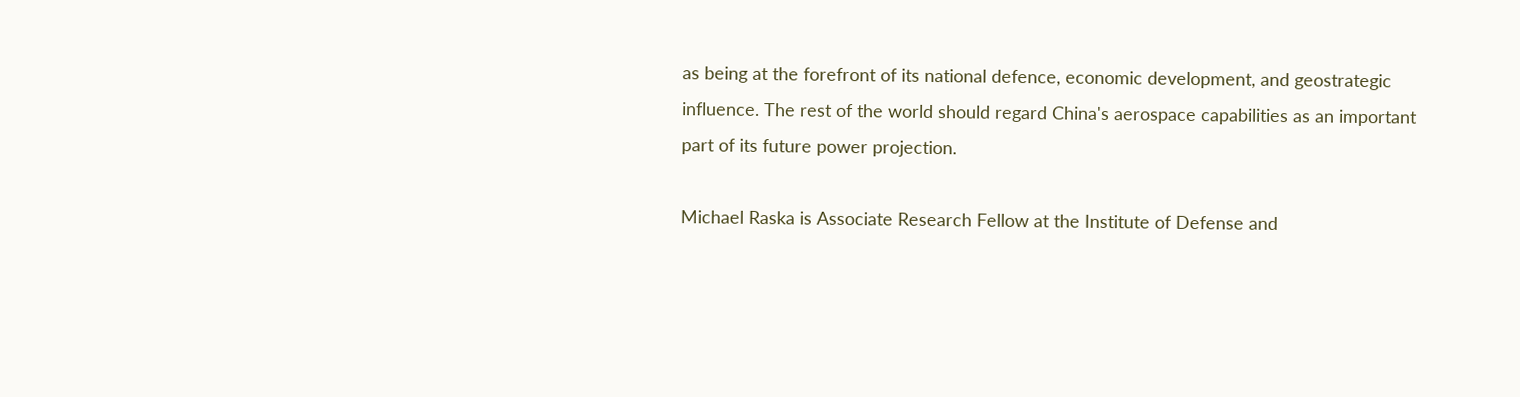as being at the forefront of its national defence, economic development, and geostrategic influence. The rest of the world should regard China's aerospace capabilities as an important part of its future power projection.

Michael Raska is Associate Research Fellow at the Institute of Defense and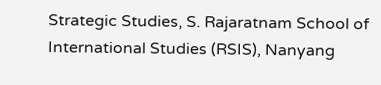Strategic Studies, S. Rajaratnam School of International Studies (RSIS), Nanyang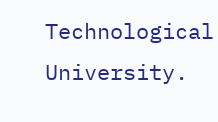Technological University.